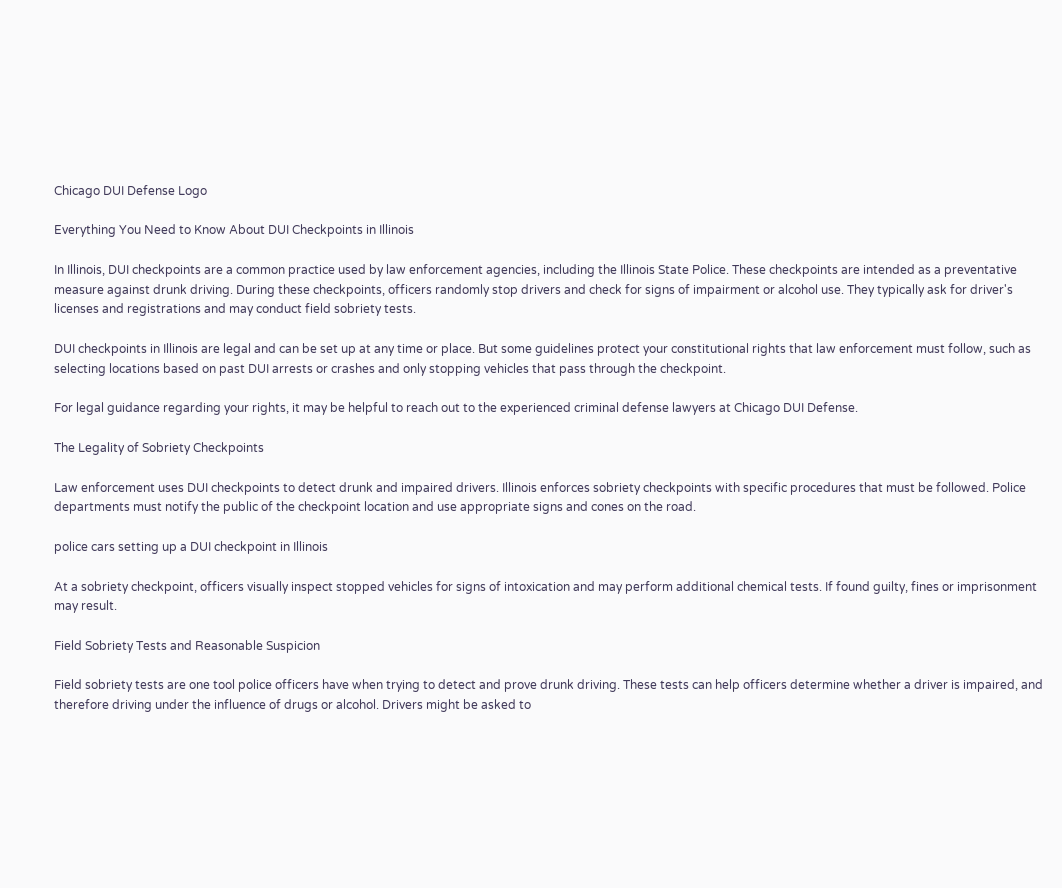Chicago DUI Defense Logo

Everything You Need to Know About DUI Checkpoints in Illinois

In Illinois, DUI checkpoints are a common practice used by law enforcement agencies, including the Illinois State Police. These checkpoints are intended as a preventative measure against drunk driving. During these checkpoints, officers randomly stop drivers and check for signs of impairment or alcohol use. They typically ask for driver's licenses and registrations and may conduct field sobriety tests.

DUI checkpoints in Illinois are legal and can be set up at any time or place. But some guidelines protect your constitutional rights that law enforcement must follow, such as selecting locations based on past DUI arrests or crashes and only stopping vehicles that pass through the checkpoint.

For legal guidance regarding your rights, it may be helpful to reach out to the experienced criminal defense lawyers at Chicago DUI Defense.

The Legality of Sobriety Checkpoints

Law enforcement uses DUI checkpoints to detect drunk and impaired drivers. Illinois enforces sobriety checkpoints with specific procedures that must be followed. Police departments must notify the public of the checkpoint location and use appropriate signs and cones on the road.

police cars setting up a DUI checkpoint in Illinois

At a sobriety checkpoint, officers visually inspect stopped vehicles for signs of intoxication and may perform additional chemical tests. If found guilty, fines or imprisonment may result.

Field Sobriety Tests and Reasonable Suspicion

Field sobriety tests are one tool police officers have when trying to detect and prove drunk driving. These tests can help officers determine whether a driver is impaired, and therefore driving under the influence of drugs or alcohol. Drivers might be asked to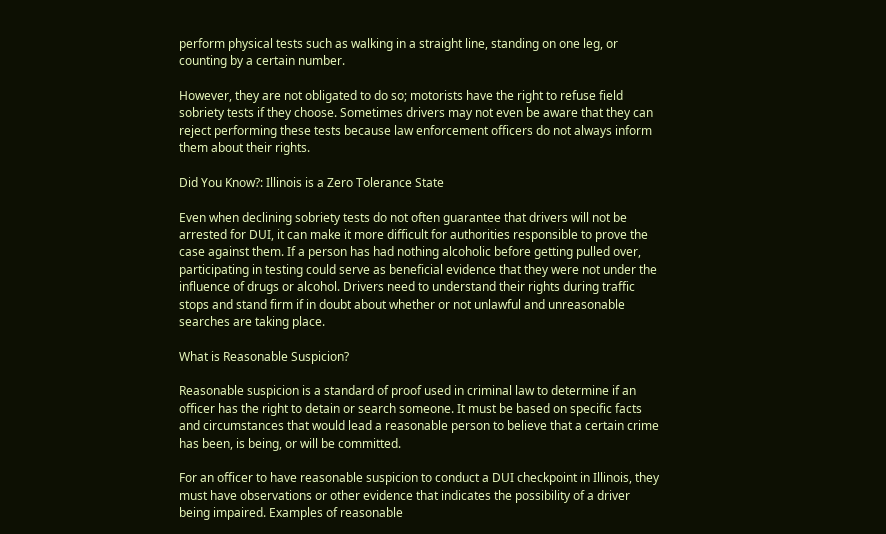perform physical tests such as walking in a straight line, standing on one leg, or counting by a certain number.

However, they are not obligated to do so; motorists have the right to refuse field sobriety tests if they choose. Sometimes drivers may not even be aware that they can reject performing these tests because law enforcement officers do not always inform them about their rights.

Did You Know?: Illinois is a Zero Tolerance State

Even when declining sobriety tests do not often guarantee that drivers will not be arrested for DUI, it can make it more difficult for authorities responsible to prove the case against them. If a person has had nothing alcoholic before getting pulled over, participating in testing could serve as beneficial evidence that they were not under the influence of drugs or alcohol. Drivers need to understand their rights during traffic stops and stand firm if in doubt about whether or not unlawful and unreasonable searches are taking place.

What is Reasonable Suspicion?

Reasonable suspicion is a standard of proof used in criminal law to determine if an officer has the right to detain or search someone. It must be based on specific facts and circumstances that would lead a reasonable person to believe that a certain crime has been, is being, or will be committed.

For an officer to have reasonable suspicion to conduct a DUI checkpoint in Illinois, they must have observations or other evidence that indicates the possibility of a driver being impaired. Examples of reasonable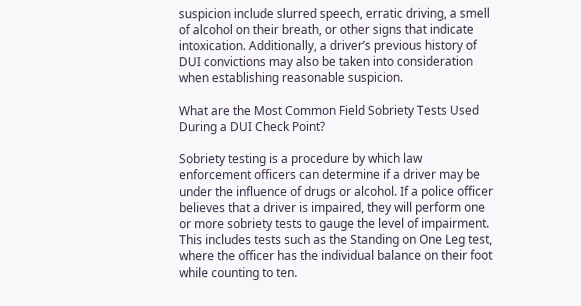suspicion include slurred speech, erratic driving, a smell of alcohol on their breath, or other signs that indicate intoxication. Additionally, a driver’s previous history of DUI convictions may also be taken into consideration when establishing reasonable suspicion.

What are the Most Common Field Sobriety Tests Used During a DUI Check Point?

Sobriety testing is a procedure by which law enforcement officers can determine if a driver may be under the influence of drugs or alcohol. If a police officer believes that a driver is impaired, they will perform one or more sobriety tests to gauge the level of impairment. This includes tests such as the Standing on One Leg test, where the officer has the individual balance on their foot while counting to ten.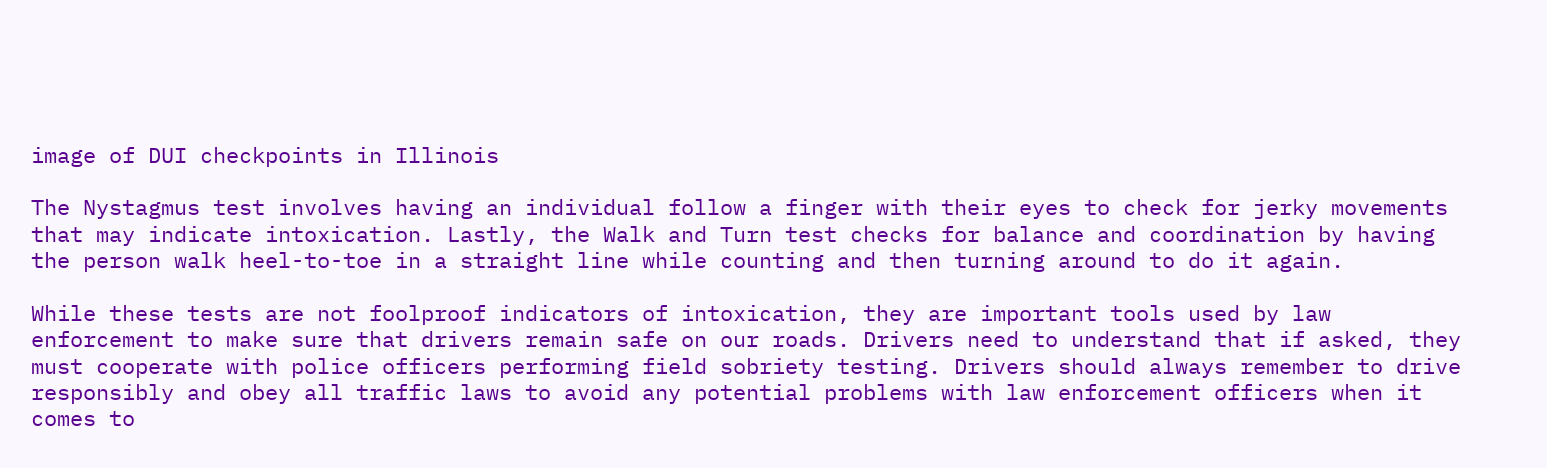image of DUI checkpoints in Illinois

The Nystagmus test involves having an individual follow a finger with their eyes to check for jerky movements that may indicate intoxication. Lastly, the Walk and Turn test checks for balance and coordination by having the person walk heel-to-toe in a straight line while counting and then turning around to do it again.

While these tests are not foolproof indicators of intoxication, they are important tools used by law enforcement to make sure that drivers remain safe on our roads. Drivers need to understand that if asked, they must cooperate with police officers performing field sobriety testing. Drivers should always remember to drive responsibly and obey all traffic laws to avoid any potential problems with law enforcement officers when it comes to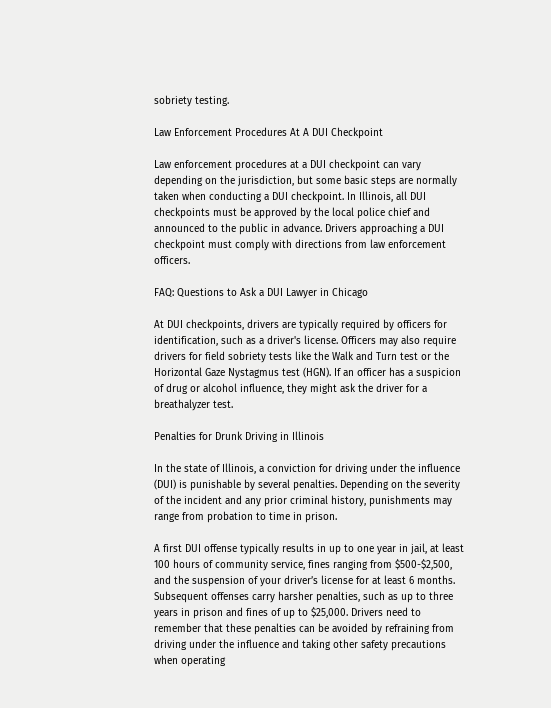sobriety testing.

Law Enforcement Procedures At A DUI Checkpoint

Law enforcement procedures at a DUI checkpoint can vary depending on the jurisdiction, but some basic steps are normally taken when conducting a DUI checkpoint. In Illinois, all DUI checkpoints must be approved by the local police chief and announced to the public in advance. Drivers approaching a DUI checkpoint must comply with directions from law enforcement officers.

FAQ: Questions to Ask a DUI Lawyer in Chicago

At DUI checkpoints, drivers are typically required by officers for identification, such as a driver's license. Officers may also require drivers for field sobriety tests like the Walk and Turn test or the Horizontal Gaze Nystagmus test (HGN). If an officer has a suspicion of drug or alcohol influence, they might ask the driver for a breathalyzer test.

Penalties for Drunk Driving in Illinois

In the state of Illinois, a conviction for driving under the influence (DUI) is punishable by several penalties. Depending on the severity of the incident and any prior criminal history, punishments may range from probation to time in prison.

A first DUI offense typically results in up to one year in jail, at least 100 hours of community service, fines ranging from $500-$2,500, and the suspension of your driver’s license for at least 6 months. Subsequent offenses carry harsher penalties, such as up to three years in prison and fines of up to $25,000. Drivers need to remember that these penalties can be avoided by refraining from driving under the influence and taking other safety precautions when operating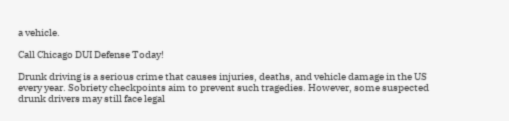a vehicle.

Call Chicago DUI Defense Today!

Drunk driving is a serious crime that causes injuries, deaths, and vehicle damage in the US every year. Sobriety checkpoints aim to prevent such tragedies. However, some suspected drunk drivers may still face legal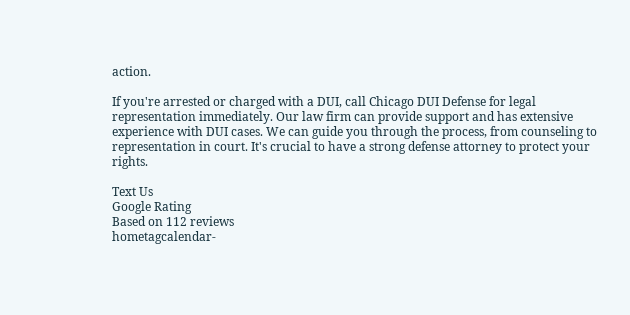action.

If you're arrested or charged with a DUI, call Chicago DUI Defense for legal representation immediately. Our law firm can provide support and has extensive experience with DUI cases. We can guide you through the process, from counseling to representation in court. It's crucial to have a strong defense attorney to protect your rights.

Text Us
Google Rating
Based on 112 reviews
hometagcalendar-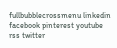fullbubblecrossmenu linkedin facebook pinterest youtube rss twitter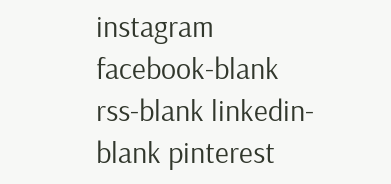instagram facebook-blank rss-blank linkedin-blank pinterest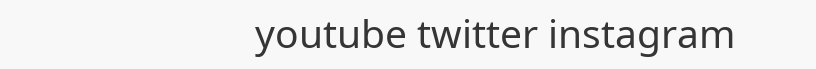youtube twitter instagram